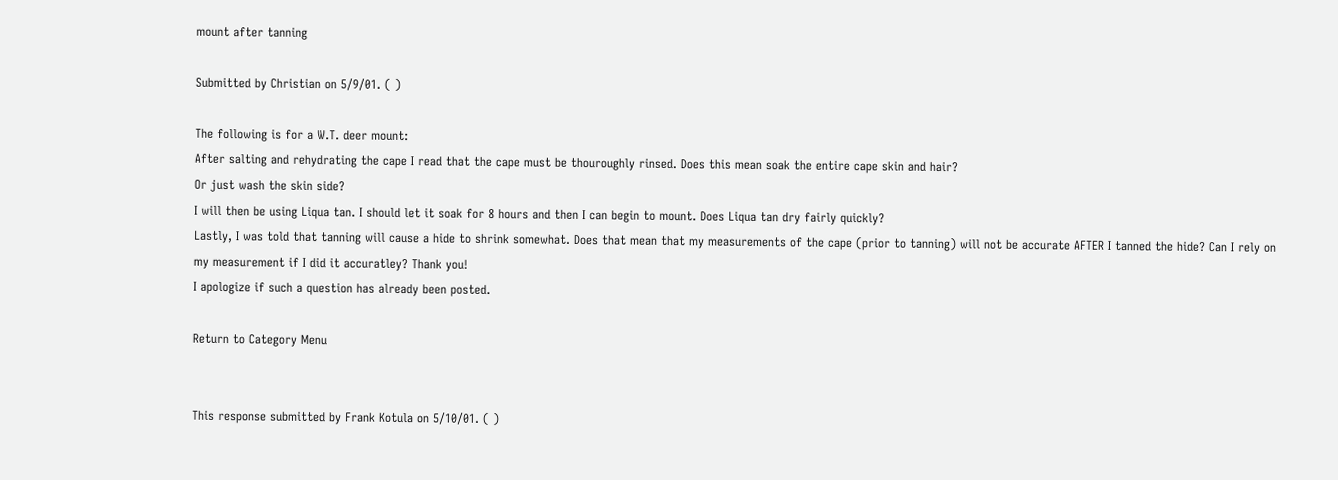mount after tanning

Submitted by Christian on 5/9/01. ( )

The following is for a W.T. deer mount:
After salting and rehydrating the cape I read that the cape must be thouroughly rinsed. Does this mean soak the entire cape skin and hair?
Or just wash the skin side?
I will then be using Liqua tan. I should let it soak for 8 hours and then I can begin to mount. Does Liqua tan dry fairly quickly?
Lastly, I was told that tanning will cause a hide to shrink somewhat. Does that mean that my measurements of the cape (prior to tanning) will not be accurate AFTER I tanned the hide? Can I rely on my measurement if I did it accuratley? Thank you!
I apologize if such a question has already been posted.

Return to Category Menu


This response submitted by Frank Kotula on 5/10/01. ( )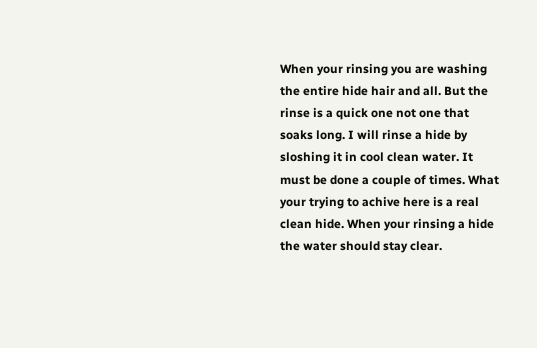When your rinsing you are washing the entire hide hair and all. But the rinse is a quick one not one that soaks long. I will rinse a hide by sloshing it in cool clean water. It must be done a couple of times. What your trying to achive here is a real clean hide. When your rinsing a hide the water should stay clear.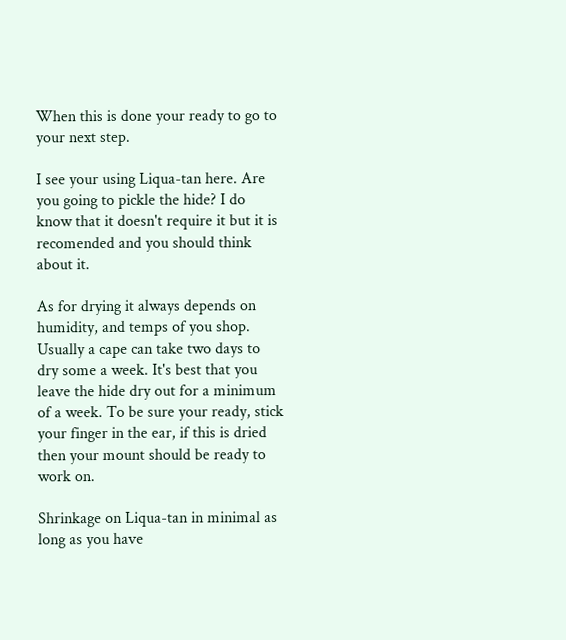When this is done your ready to go to your next step.

I see your using Liqua-tan here. Are you going to pickle the hide? I do know that it doesn't require it but it is recomended and you should think about it.

As for drying it always depends on humidity, and temps of you shop. Usually a cape can take two days to dry some a week. It's best that you leave the hide dry out for a minimum of a week. To be sure your ready, stick your finger in the ear, if this is dried then your mount should be ready to work on.

Shrinkage on Liqua-tan in minimal as long as you have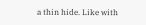a thin hide. Like with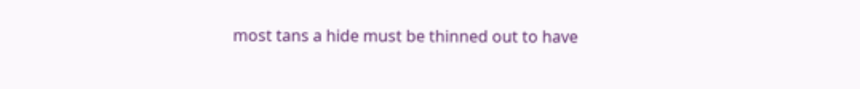most tans a hide must be thinned out to have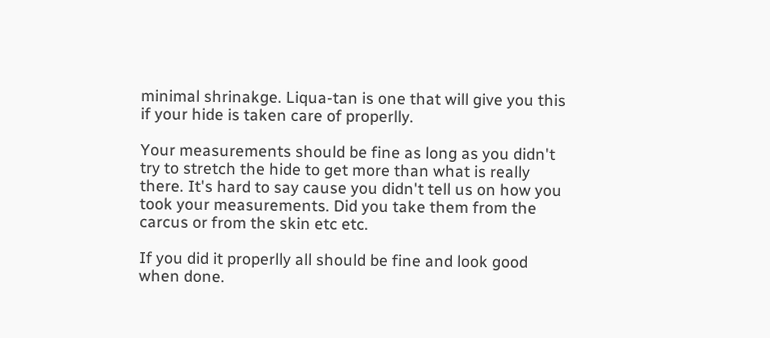minimal shrinakge. Liqua-tan is one that will give you this if your hide is taken care of properlly.

Your measurements should be fine as long as you didn't try to stretch the hide to get more than what is really there. It's hard to say cause you didn't tell us on how you took your measurements. Did you take them from the carcus or from the skin etc etc.

If you did it properlly all should be fine and look good when done.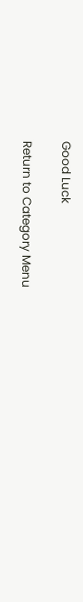Good Luck

Return to Category Menu